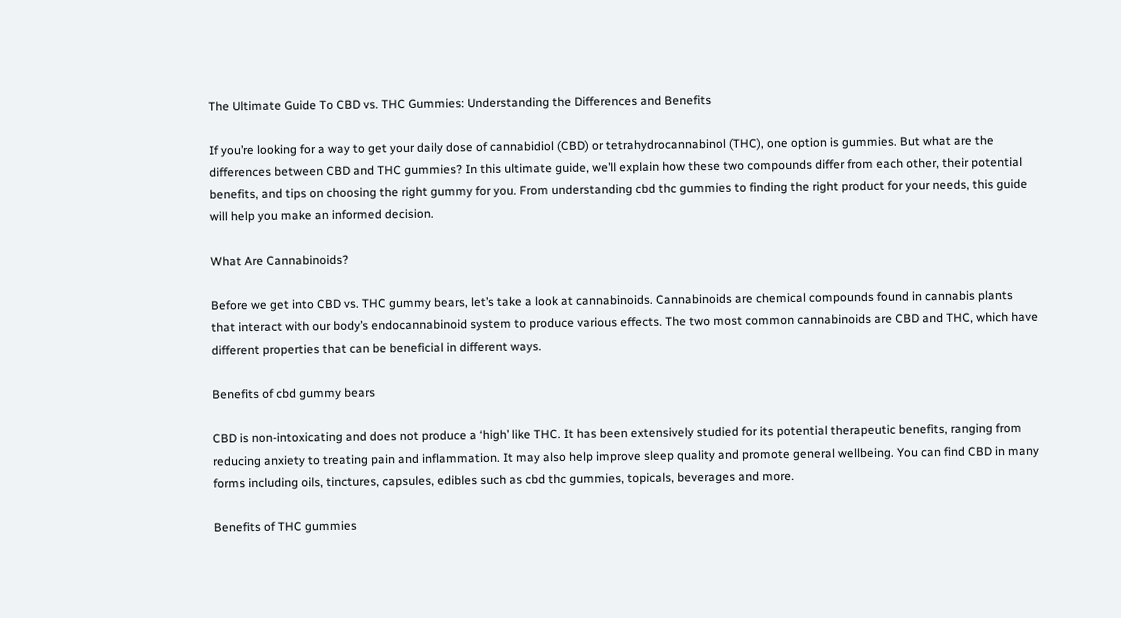The Ultimate Guide To CBD vs. THC Gummies: Understanding the Differences and Benefits

If you’re looking for a way to get your daily dose of cannabidiol (CBD) or tetrahydrocannabinol (THC), one option is gummies. But what are the differences between CBD and THC gummies? In this ultimate guide, we’ll explain how these two compounds differ from each other, their potential benefits, and tips on choosing the right gummy for you. From understanding cbd thc gummies to finding the right product for your needs, this guide will help you make an informed decision.

What Are Cannabinoids?

Before we get into CBD vs. THC gummy bears, let’s take a look at cannabinoids. Cannabinoids are chemical compounds found in cannabis plants that interact with our body’s endocannabinoid system to produce various effects. The two most common cannabinoids are CBD and THC, which have different properties that can be beneficial in different ways.

Benefits of cbd gummy bears

CBD is non-intoxicating and does not produce a ‘high’ like THC. It has been extensively studied for its potential therapeutic benefits, ranging from reducing anxiety to treating pain and inflammation. It may also help improve sleep quality and promote general wellbeing. You can find CBD in many forms including oils, tinctures, capsules, edibles such as cbd thc gummies, topicals, beverages and more.

Benefits of THC gummies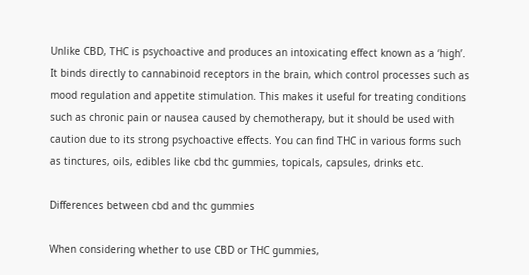Unlike CBD, THC is psychoactive and produces an intoxicating effect known as a ‘high’. It binds directly to cannabinoid receptors in the brain, which control processes such as mood regulation and appetite stimulation. This makes it useful for treating conditions such as chronic pain or nausea caused by chemotherapy, but it should be used with caution due to its strong psychoactive effects. You can find THC in various forms such as tinctures, oils, edibles like cbd thc gummies, topicals, capsules, drinks etc.

Differences between cbd and thc gummies

When considering whether to use CBD or THC gummies,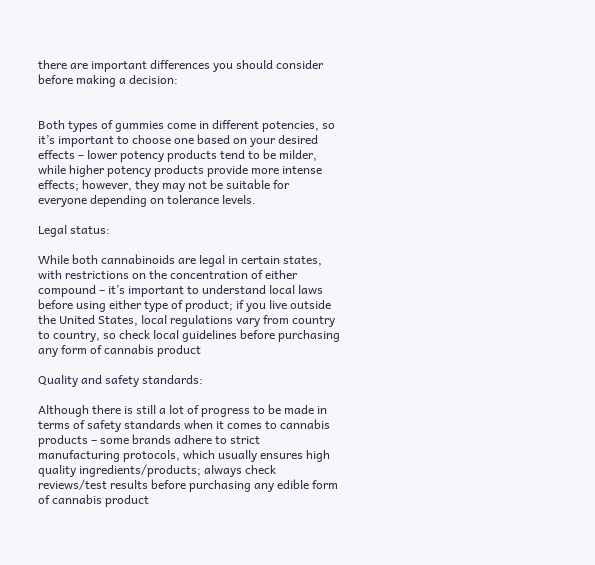there are important differences you should consider before making a decision:


Both types of gummies come in different potencies, so it’s important to choose one based on your desired effects – lower potency products tend to be milder, while higher potency products provide more intense effects; however, they may not be suitable for everyone depending on tolerance levels.

Legal status:

While both cannabinoids are legal in certain states, with restrictions on the concentration of either compound – it’s important to understand local laws before using either type of product; if you live outside the United States, local regulations vary from country to country, so check local guidelines before purchasing any form of cannabis product

Quality and safety standards:

Although there is still a lot of progress to be made in terms of safety standards when it comes to cannabis products – some brands adhere to strict manufacturing protocols, which usually ensures high quality ingredients/products; always check reviews/test results before purchasing any edible form of cannabis product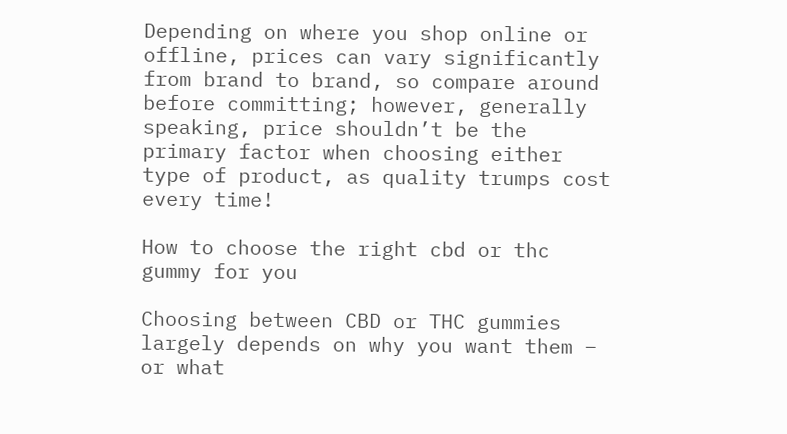Depending on where you shop online or offline, prices can vary significantly from brand to brand, so compare around before committing; however, generally speaking, price shouldn’t be the primary factor when choosing either type of product, as quality trumps cost every time!

How to choose the right cbd or thc gummy for you

Choosing between CBD or THC gummies largely depends on why you want them – or what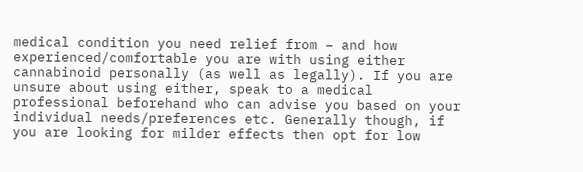medical condition you need relief from – and how experienced/comfortable you are with using either cannabinoid personally (as well as legally). If you are unsure about using either, speak to a medical professional beforehand who can advise you based on your individual needs/preferences etc. Generally though, if you are looking for milder effects then opt for low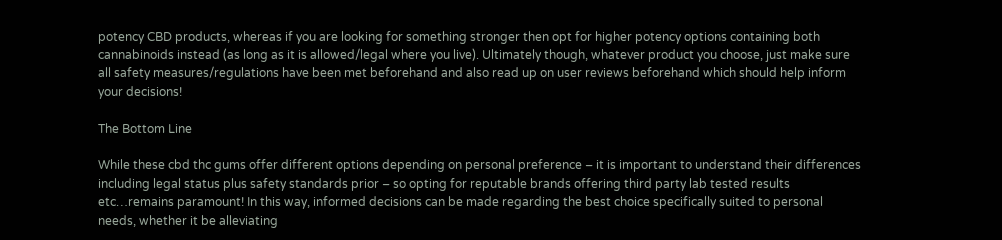potency CBD products, whereas if you are looking for something stronger then opt for higher potency options containing both cannabinoids instead (as long as it is allowed/legal where you live). Ultimately though, whatever product you choose, just make sure all safety measures/regulations have been met beforehand and also read up on user reviews beforehand which should help inform your decisions!

The Bottom Line

While these cbd thc gums offer different options depending on personal preference – it is important to understand their differences including legal status plus safety standards prior – so opting for reputable brands offering third party lab tested results etc…remains paramount! In this way, informed decisions can be made regarding the best choice specifically suited to personal needs, whether it be alleviating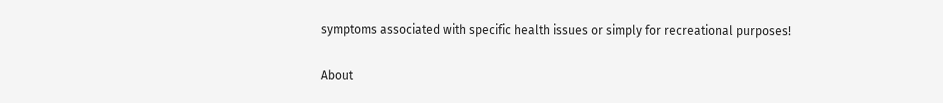symptoms associated with specific health issues or simply for recreational purposes!

About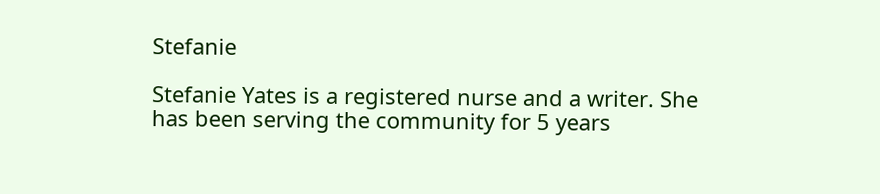Stefanie

Stefanie Yates is a registered nurse and a writer. She has been serving the community for 5 years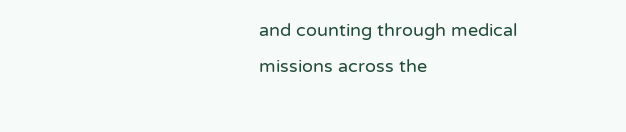and counting through medical missions across the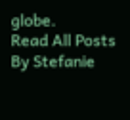globe.
Read All Posts By Stefanie